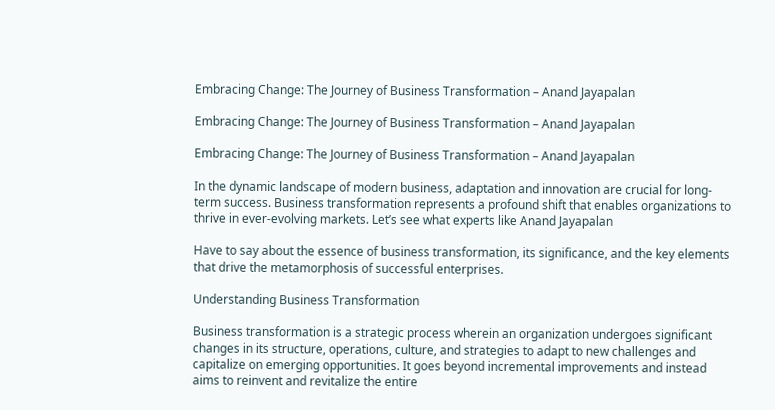Embracing Change: The Journey of Business Transformation – Anand Jayapalan

Embracing Change: The Journey of Business Transformation – Anand Jayapalan

Embracing Change: The Journey of Business Transformation – Anand Jayapalan

In the dynamic landscape of modern business, adaptation and innovation are crucial for long-term success. Business transformation represents a profound shift that enables organizations to thrive in ever-evolving markets. Let’s see what experts like Anand Jayapalan

Have to say about the essence of business transformation, its significance, and the key elements that drive the metamorphosis of successful enterprises.

Understanding Business Transformation

Business transformation is a strategic process wherein an organization undergoes significant changes in its structure, operations, culture, and strategies to adapt to new challenges and capitalize on emerging opportunities. It goes beyond incremental improvements and instead aims to reinvent and revitalize the entire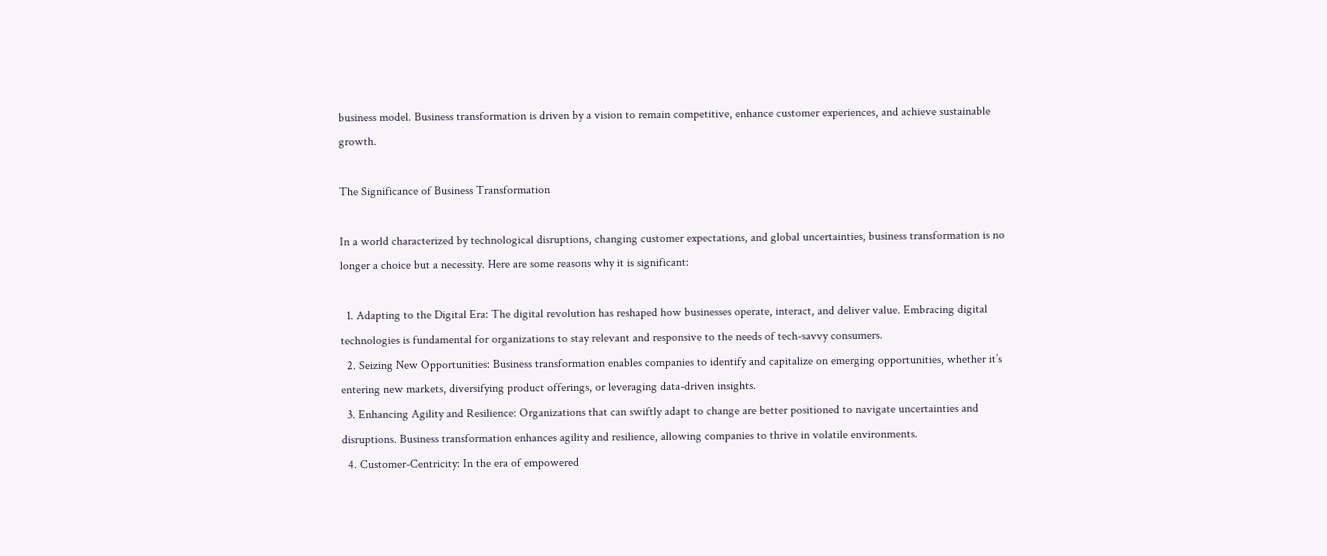business model. Business transformation is driven by a vision to remain competitive, enhance customer experiences, and achieve sustainable growth.

The Significance of Business Transformation

In a world characterized by technological disruptions, changing customer expectations, and global uncertainties, business transformation is no longer a choice but a necessity. Here are some reasons why it is significant:

  1. Adapting to the Digital Era: The digital revolution has reshaped how businesses operate, interact, and deliver value. Embracing digital technologies is fundamental for organizations to stay relevant and responsive to the needs of tech-savvy consumers.
  2. Seizing New Opportunities: Business transformation enables companies to identify and capitalize on emerging opportunities, whether it’s entering new markets, diversifying product offerings, or leveraging data-driven insights.
  3. Enhancing Agility and Resilience: Organizations that can swiftly adapt to change are better positioned to navigate uncertainties and disruptions. Business transformation enhances agility and resilience, allowing companies to thrive in volatile environments.
  4. Customer-Centricity: In the era of empowered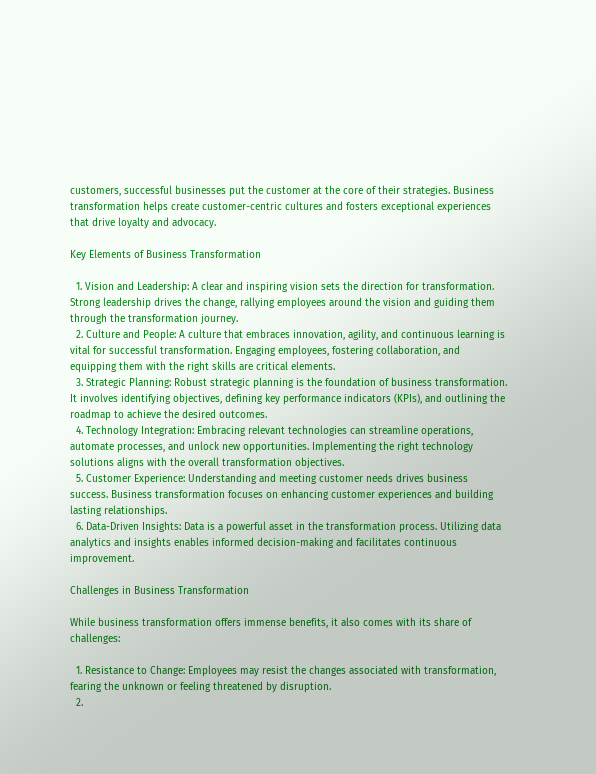customers, successful businesses put the customer at the core of their strategies. Business transformation helps create customer-centric cultures and fosters exceptional experiences that drive loyalty and advocacy.

Key Elements of Business Transformation

  1. Vision and Leadership: A clear and inspiring vision sets the direction for transformation. Strong leadership drives the change, rallying employees around the vision and guiding them through the transformation journey.
  2. Culture and People: A culture that embraces innovation, agility, and continuous learning is vital for successful transformation. Engaging employees, fostering collaboration, and equipping them with the right skills are critical elements.
  3. Strategic Planning: Robust strategic planning is the foundation of business transformation. It involves identifying objectives, defining key performance indicators (KPIs), and outlining the roadmap to achieve the desired outcomes.
  4. Technology Integration: Embracing relevant technologies can streamline operations, automate processes, and unlock new opportunities. Implementing the right technology solutions aligns with the overall transformation objectives.
  5. Customer Experience: Understanding and meeting customer needs drives business success. Business transformation focuses on enhancing customer experiences and building lasting relationships.
  6. Data-Driven Insights: Data is a powerful asset in the transformation process. Utilizing data analytics and insights enables informed decision-making and facilitates continuous improvement.

Challenges in Business Transformation

While business transformation offers immense benefits, it also comes with its share of challenges:

  1. Resistance to Change: Employees may resist the changes associated with transformation, fearing the unknown or feeling threatened by disruption.
  2.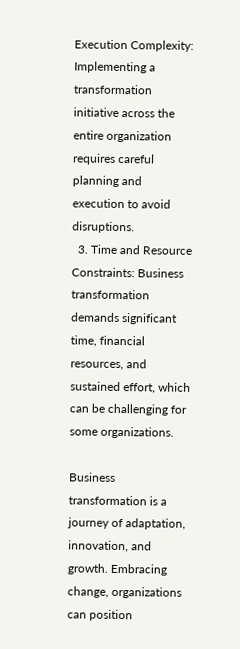Execution Complexity: Implementing a transformation initiative across the entire organization requires careful planning and execution to avoid disruptions.
  3. Time and Resource Constraints: Business transformation demands significant time, financial resources, and sustained effort, which can be challenging for some organizations.

Business transformation is a journey of adaptation, innovation, and growth. Embracing change, organizations can position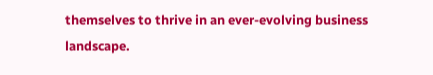themselves to thrive in an ever-evolving business landscape.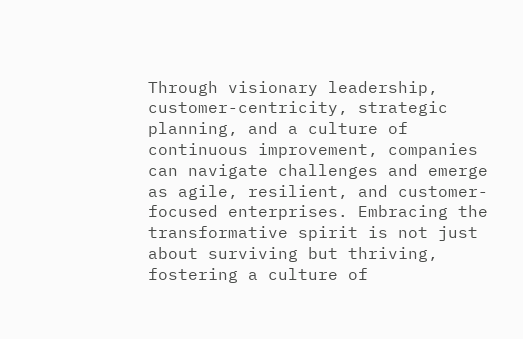Through visionary leadership, customer-centricity, strategic planning, and a culture of continuous improvement, companies can navigate challenges and emerge as agile, resilient, and customer-focused enterprises. Embracing the transformative spirit is not just about surviving but thriving, fostering a culture of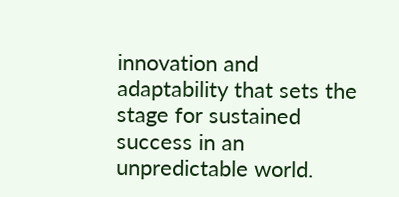innovation and adaptability that sets the stage for sustained success in an unpredictable world.